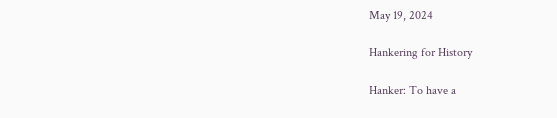May 19, 2024

Hankering for History

Hanker: To have a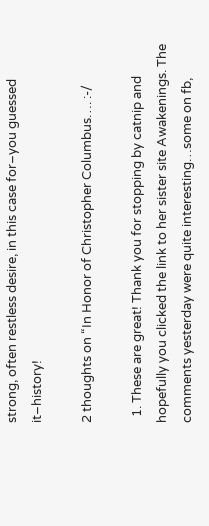strong, often restless desire, in this case for–you guessed it–history!

2 thoughts on “In Honor of Christopher Columbus…. :-/

  1. These are great! Thank you for stopping by catnip and hopefully you clicked the link to her sister site Awakenings. The comments yesterday were quite interesting…some on fb,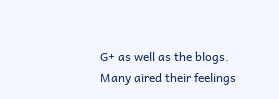G+ as well as the blogs. Many aired their feelings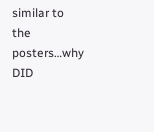similar to the posters…why DID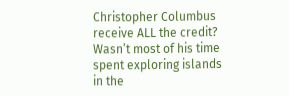Christopher Columbus receive ALL the credit? Wasn’t most of his time spent exploring islands in the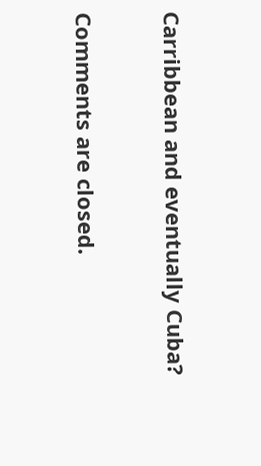Carribbean and eventually Cuba?

Comments are closed.